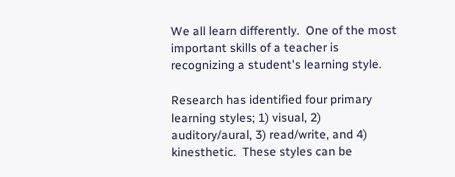We all learn differently.  One of the most important skills of a teacher is recognizing a student's learning style.

Research has identified four primary learning styles; 1) visual, 2) auditory/aural, 3) read/write, and 4) kinesthetic.  These styles can be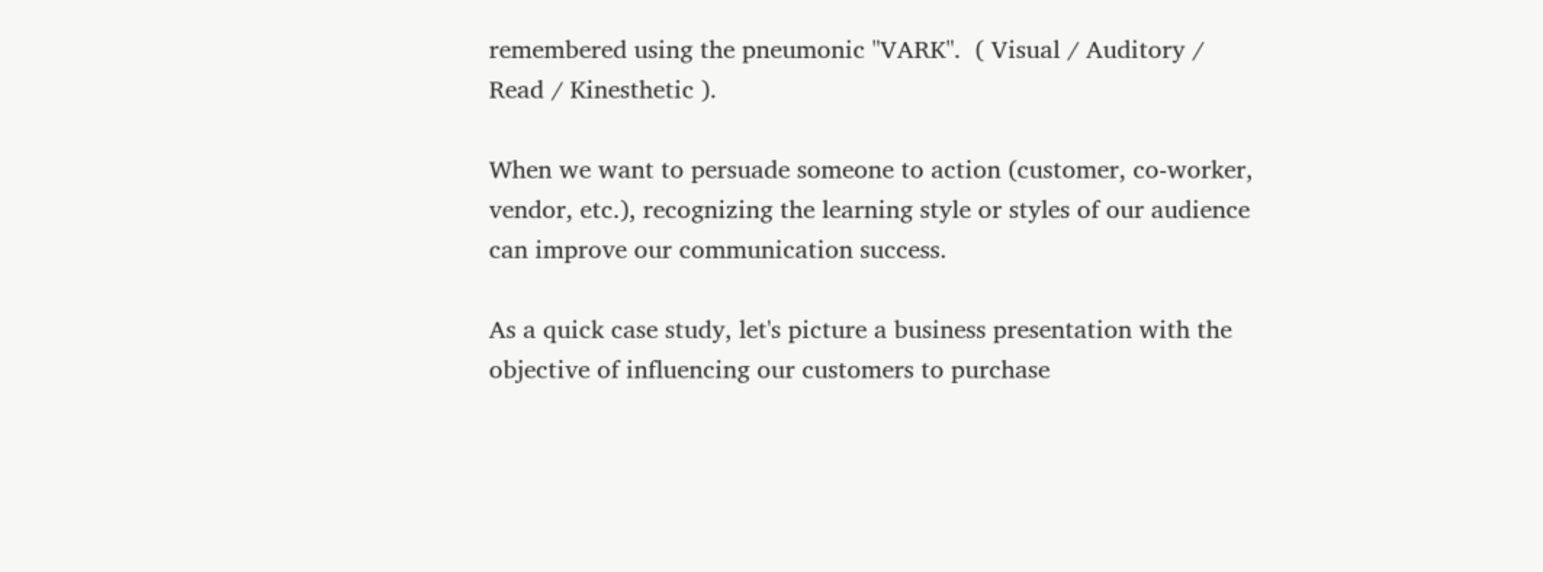remembered using the pneumonic "VARK".  ( Visual / Auditory / Read / Kinesthetic ).

When we want to persuade someone to action (customer, co-worker, vendor, etc.), recognizing the learning style or styles of our audience can improve our communication success.

As a quick case study, let's picture a business presentation with the objective of influencing our customers to purchase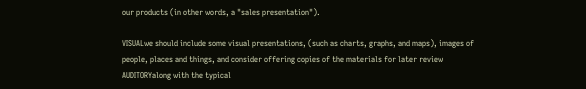our products (in other words, a "sales presentation").

VISUALwe should include some visual presentations, (such as charts, graphs, and maps), images of people, places and things, and consider offering copies of the materials for later review
AUDITORYalong with the typical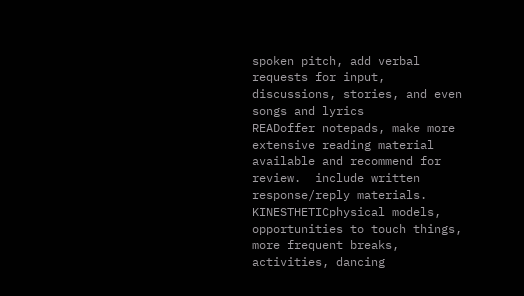spoken pitch, add verbal requests for input, discussions, stories, and even songs and lyrics
READoffer notepads, make more extensive reading material available and recommend for review.  include written response/reply materials.
KINESTHETICphysical models, opportunities to touch things, more frequent breaks, activities, dancing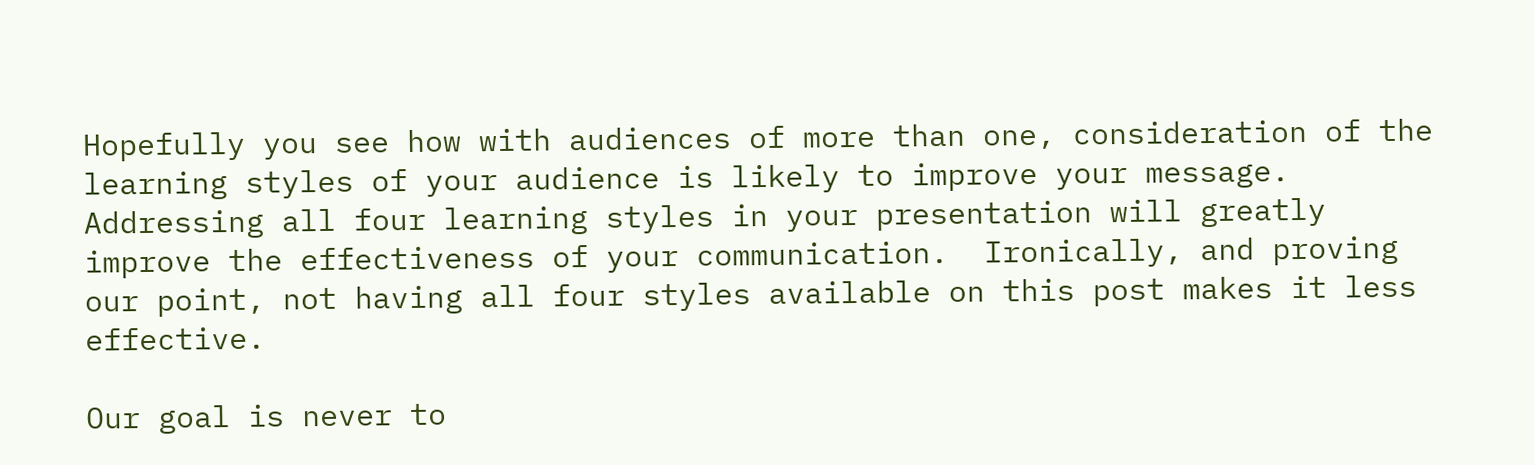Hopefully you see how with audiences of more than one, consideration of the learning styles of your audience is likely to improve your message.  Addressing all four learning styles in your presentation will greatly improve the effectiveness of your communication.  Ironically, and proving our point, not having all four styles available on this post makes it less effective.

Our goal is never to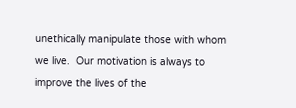unethically manipulate those with whom we live.  Our motivation is always to improve the lives of the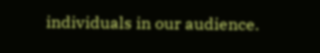individuals in our audience.